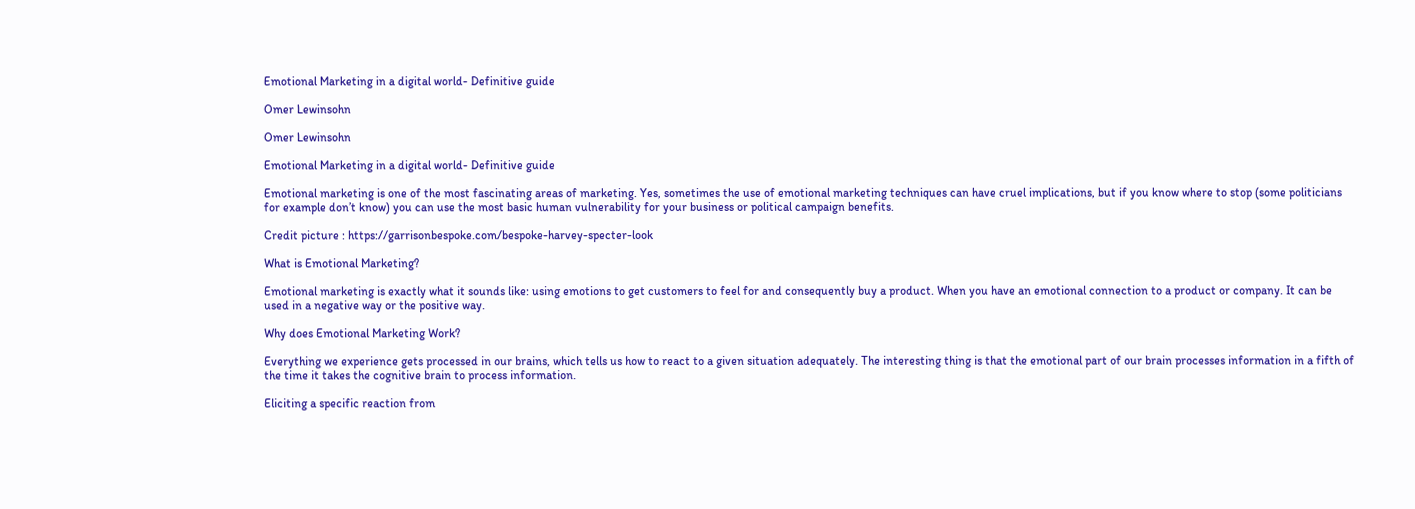Emotional Marketing in a digital world- Definitive guide

Omer Lewinsohn

Omer Lewinsohn

Emotional Marketing in a digital world- Definitive guide

Emotional marketing is one of the most fascinating areas of marketing. Yes, sometimes the use of emotional marketing techniques can have cruel implications, but if you know where to stop (some politicians for example don’t know) you can use the most basic human vulnerability for your business or political campaign benefits.

Credit picture : https://garrisonbespoke.com/bespoke-harvey-specter-look

What is Emotional Marketing?

Emotional marketing is exactly what it sounds like: using emotions to get customers to feel for and consequently buy a product. When you have an emotional connection to a product or company. It can be used in a negative way or the positive way.

Why does Emotional Marketing Work?

Everything we experience gets processed in our brains, which tells us how to react to a given situation adequately. The interesting thing is that the emotional part of our brain processes information in a fifth of the time it takes the cognitive brain to process information.

Eliciting a specific reaction from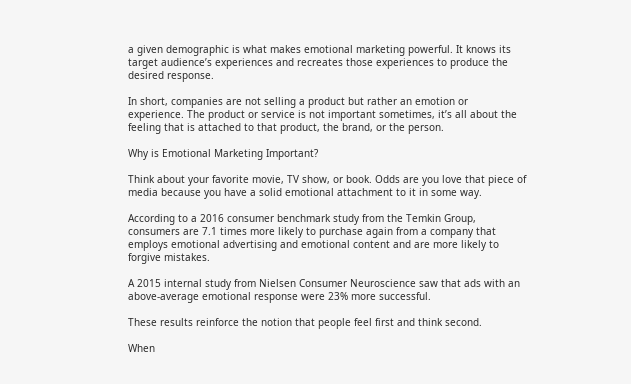a given demographic is what makes emotional marketing powerful. It knows its target audience’s experiences and recreates those experiences to produce the desired response.

In short, companies are not selling a product but rather an emotion or experience. The product or service is not important sometimes, it’s all about the feeling that is attached to that product, the brand, or the person.

Why is Emotional Marketing Important?

Think about your favorite movie, TV show, or book. Odds are you love that piece of media because you have a solid emotional attachment to it in some way.

According to a 2016 consumer benchmark study from the Temkin Group, consumers are 7.1 times more likely to purchase again from a company that employs emotional advertising and emotional content and are more likely to forgive mistakes.

A 2015 internal study from Nielsen Consumer Neuroscience saw that ads with an above-average emotional response were 23% more successful.

These results reinforce the notion that people feel first and think second.

When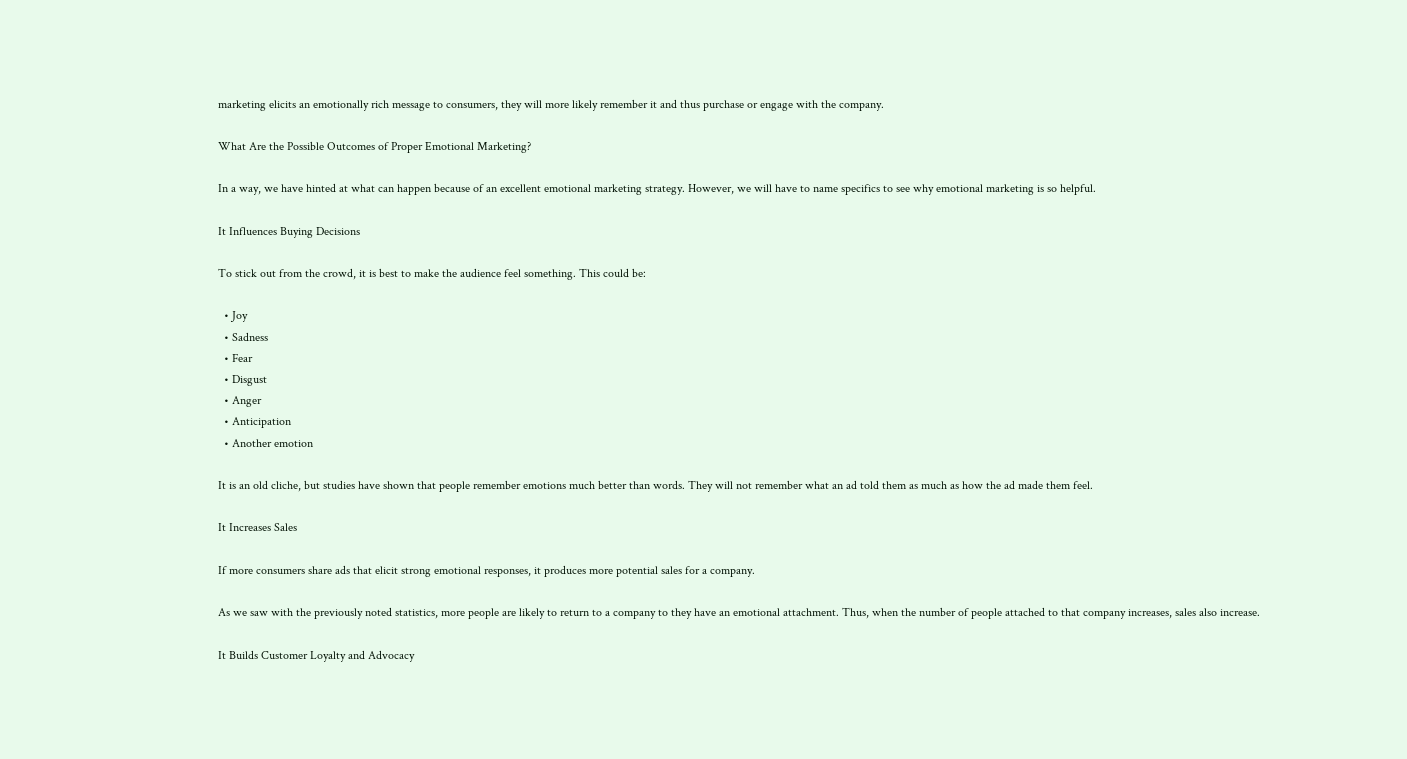marketing elicits an emotionally rich message to consumers, they will more likely remember it and thus purchase or engage with the company.

What Are the Possible Outcomes of Proper Emotional Marketing?

In a way, we have hinted at what can happen because of an excellent emotional marketing strategy. However, we will have to name specifics to see why emotional marketing is so helpful.

It Influences Buying Decisions

To stick out from the crowd, it is best to make the audience feel something. This could be:

  • Joy
  • Sadness
  • Fear
  • Disgust
  • Anger
  • Anticipation
  • Another emotion

It is an old cliche, but studies have shown that people remember emotions much better than words. They will not remember what an ad told them as much as how the ad made them feel.

It Increases Sales

If more consumers share ads that elicit strong emotional responses, it produces more potential sales for a company.

As we saw with the previously noted statistics, more people are likely to return to a company to they have an emotional attachment. Thus, when the number of people attached to that company increases, sales also increase.

It Builds Customer Loyalty and Advocacy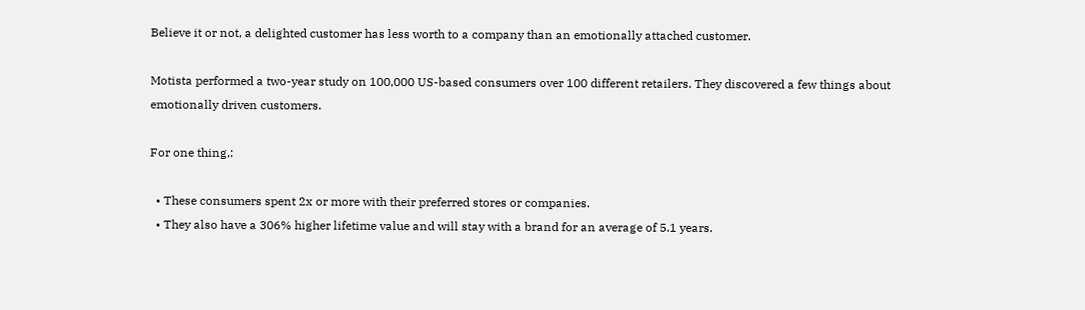Believe it or not, a delighted customer has less worth to a company than an emotionally attached customer.

Motista performed a two-year study on 100,000 US-based consumers over 100 different retailers. They discovered a few things about emotionally driven customers.

For one thing,:

  • These consumers spent 2x or more with their preferred stores or companies.
  • They also have a 306% higher lifetime value and will stay with a brand for an average of 5.1 years.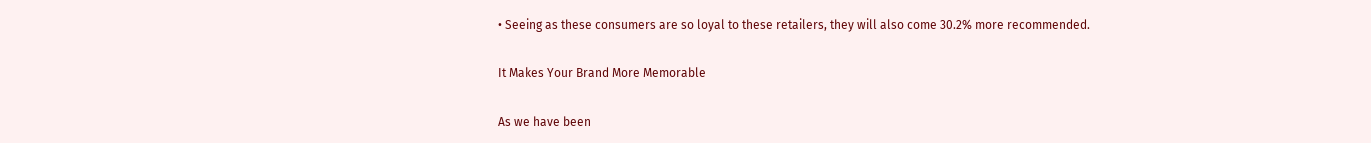• Seeing as these consumers are so loyal to these retailers, they will also come 30.2% more recommended.

It Makes Your Brand More Memorable

As we have been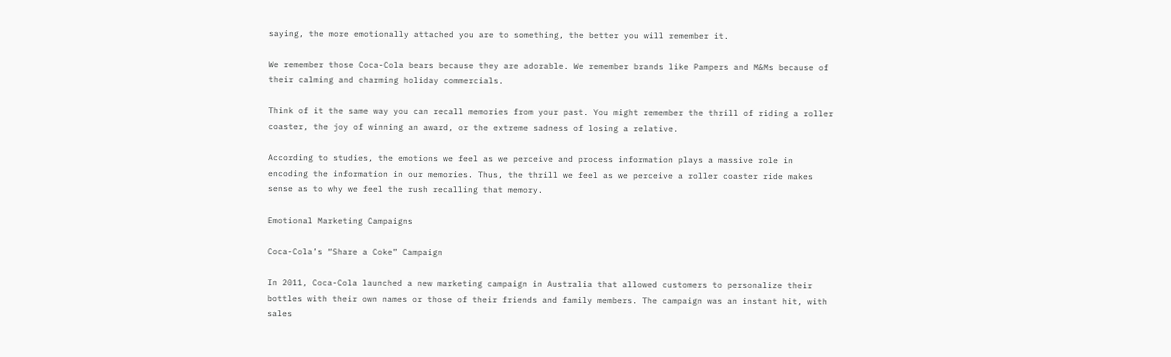saying, the more emotionally attached you are to something, the better you will remember it.

We remember those Coca-Cola bears because they are adorable. We remember brands like Pampers and M&Ms because of their calming and charming holiday commercials.

Think of it the same way you can recall memories from your past. You might remember the thrill of riding a roller coaster, the joy of winning an award, or the extreme sadness of losing a relative.

According to studies, the emotions we feel as we perceive and process information plays a massive role in encoding the information in our memories. Thus, the thrill we feel as we perceive a roller coaster ride makes sense as to why we feel the rush recalling that memory.

Emotional Marketing Campaigns

Coca-Cola’s “Share a Coke” Campaign

In 2011, Coca-Cola launched a new marketing campaign in Australia that allowed customers to personalize their bottles with their own names or those of their friends and family members. The campaign was an instant hit, with sales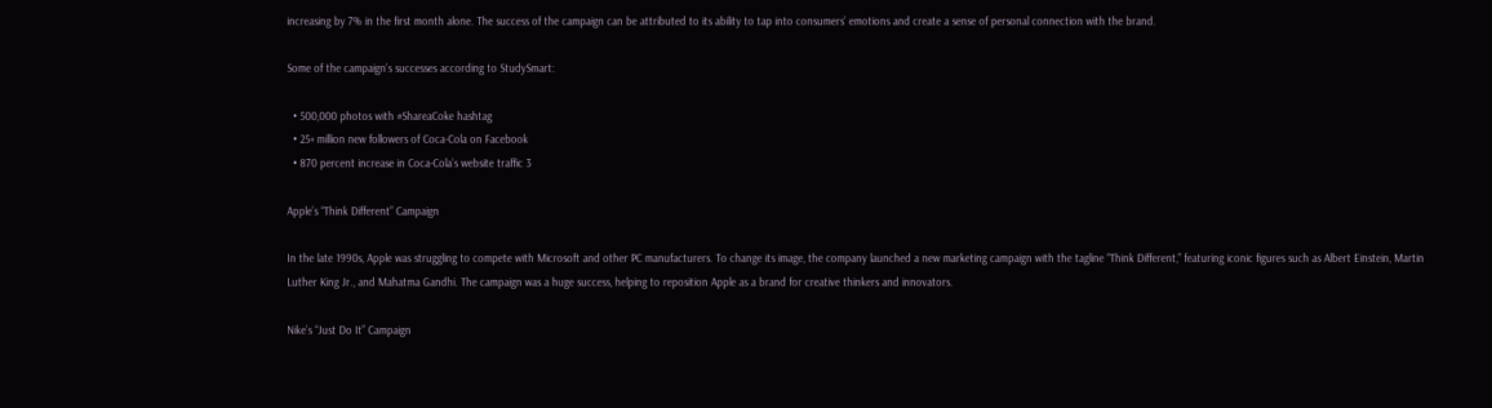increasing by 7% in the first month alone. The success of the campaign can be attributed to its ability to tap into consumers’ emotions and create a sense of personal connection with the brand.

Some of the campaign’s successes according to StudySmart:

  • 500,000 photos with #ShareaCoke hashtag
  • 25+ million new followers of Coca-Cola on Facebook
  • 870 percent increase in Coca-Cola’s website traffic 3

Apple’s “Think Different” Campaign

In the late 1990s, Apple was struggling to compete with Microsoft and other PC manufacturers. To change its image, the company launched a new marketing campaign with the tagline “Think Different,” featuring iconic figures such as Albert Einstein, Martin Luther King Jr., and Mahatma Gandhi. The campaign was a huge success, helping to reposition Apple as a brand for creative thinkers and innovators.

Nike’s “Just Do It” Campaign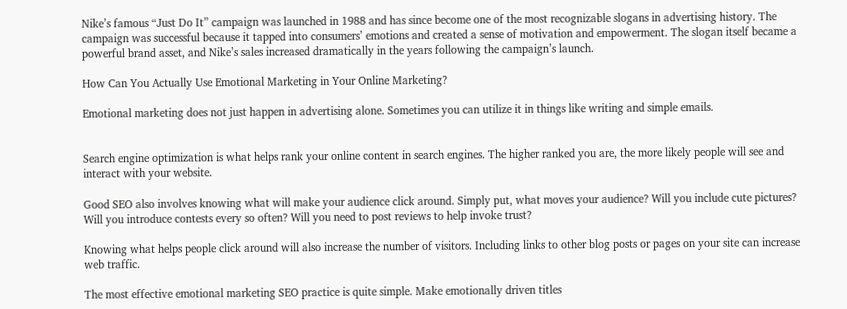Nike’s famous “Just Do It” campaign was launched in 1988 and has since become one of the most recognizable slogans in advertising history. The campaign was successful because it tapped into consumers’ emotions and created a sense of motivation and empowerment. The slogan itself became a powerful brand asset, and Nike’s sales increased dramatically in the years following the campaign’s launch.

How Can You Actually Use Emotional Marketing in Your Online Marketing?

Emotional marketing does not just happen in advertising alone. Sometimes you can utilize it in things like writing and simple emails.


Search engine optimization is what helps rank your online content in search engines. The higher ranked you are, the more likely people will see and interact with your website.

Good SEO also involves knowing what will make your audience click around. Simply put, what moves your audience? Will you include cute pictures? Will you introduce contests every so often? Will you need to post reviews to help invoke trust?

Knowing what helps people click around will also increase the number of visitors. Including links to other blog posts or pages on your site can increase web traffic.

The most effective emotional marketing SEO practice is quite simple. Make emotionally driven titles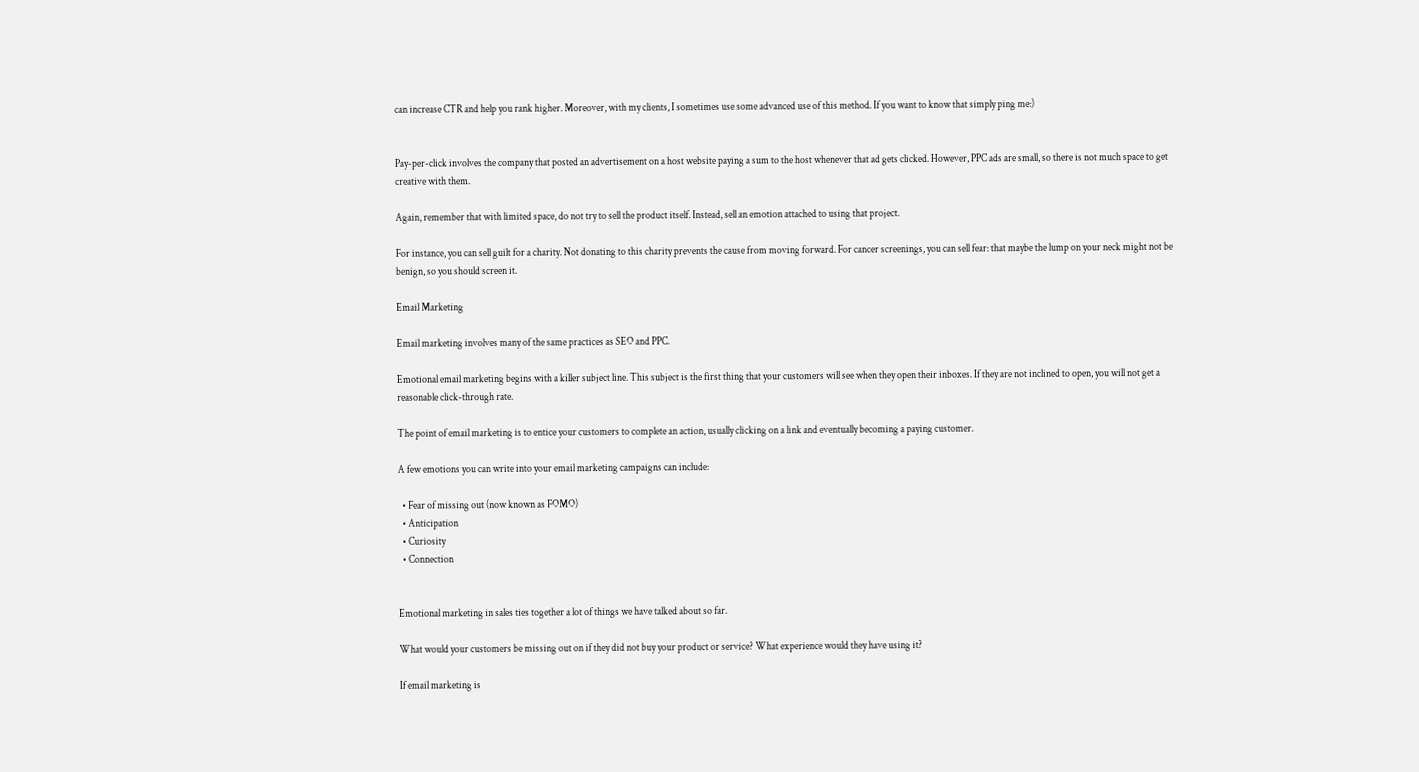can increase CTR and help you rank higher. Moreover, with my clients, I sometimes use some advanced use of this method. If you want to know that simply ping me:)


Pay-per-click involves the company that posted an advertisement on a host website paying a sum to the host whenever that ad gets clicked. However, PPC ads are small, so there is not much space to get creative with them.

Again, remember that with limited space, do not try to sell the product itself. Instead, sell an emotion attached to using that project.

For instance, you can sell guilt for a charity. Not donating to this charity prevents the cause from moving forward. For cancer screenings, you can sell fear: that maybe the lump on your neck might not be benign, so you should screen it.

Email Marketing

Email marketing involves many of the same practices as SEO and PPC.

Emotional email marketing begins with a killer subject line. This subject is the first thing that your customers will see when they open their inboxes. If they are not inclined to open, you will not get a reasonable click-through rate.

The point of email marketing is to entice your customers to complete an action, usually clicking on a link and eventually becoming a paying customer.

A few emotions you can write into your email marketing campaigns can include:

  • Fear of missing out (now known as FOMO)
  • Anticipation
  • Curiosity
  • Connection


Emotional marketing in sales ties together a lot of things we have talked about so far.

What would your customers be missing out on if they did not buy your product or service? What experience would they have using it?

If email marketing is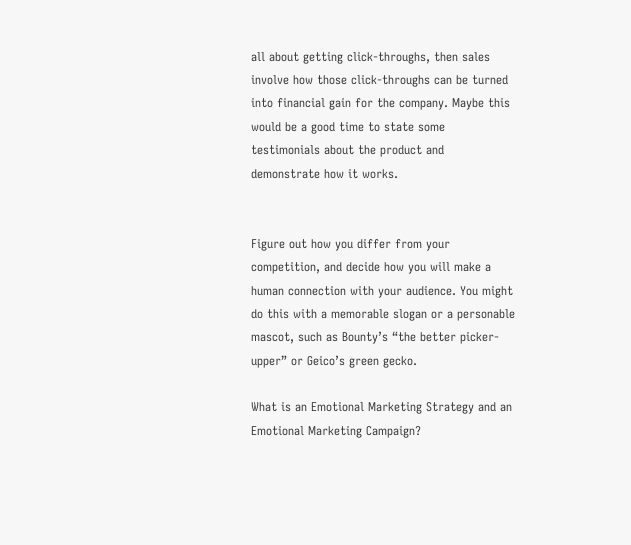all about getting click-throughs, then sales involve how those click-throughs can be turned into financial gain for the company. Maybe this would be a good time to state some testimonials about the product and demonstrate how it works.


Figure out how you differ from your competition, and decide how you will make a human connection with your audience. You might do this with a memorable slogan or a personable mascot, such as Bounty’s “the better picker-upper” or Geico’s green gecko.

What is an Emotional Marketing Strategy and an Emotional Marketing Campaign?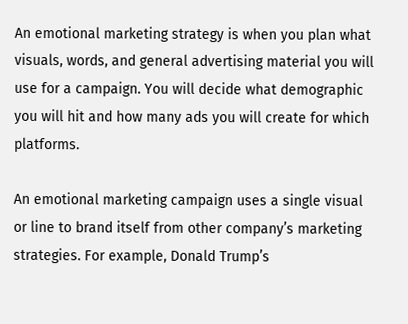An emotional marketing strategy is when you plan what visuals, words, and general advertising material you will use for a campaign. You will decide what demographic you will hit and how many ads you will create for which platforms.

An emotional marketing campaign uses a single visual or line to brand itself from other company’s marketing strategies. For example, Donald Trump’s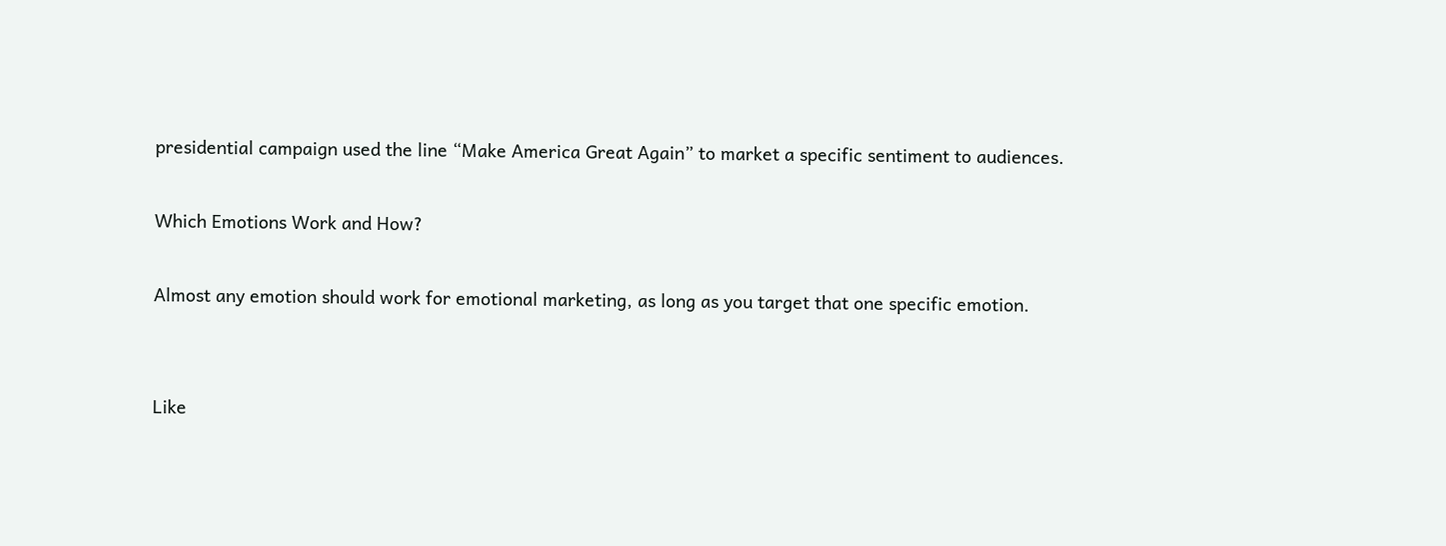presidential campaign used the line “Make America Great Again” to market a specific sentiment to audiences.

Which Emotions Work and How?

Almost any emotion should work for emotional marketing, as long as you target that one specific emotion.


Like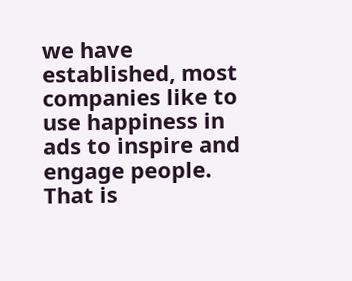we have established, most companies like to use happiness in ads to inspire and engage people. That is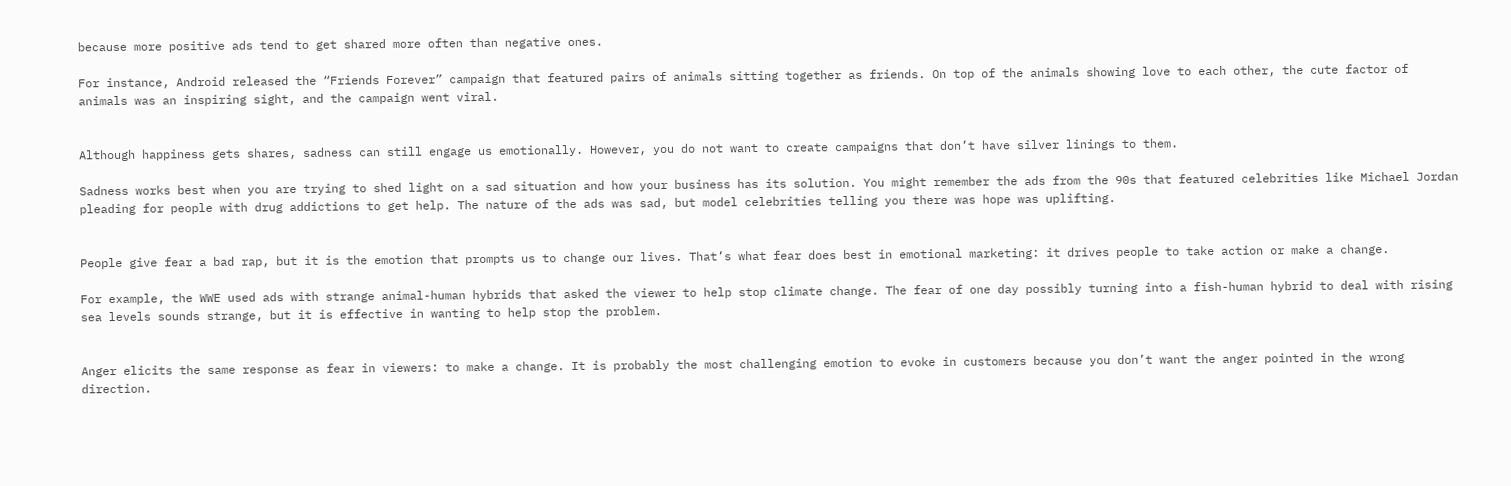because more positive ads tend to get shared more often than negative ones.

For instance, Android released the “Friends Forever” campaign that featured pairs of animals sitting together as friends. On top of the animals showing love to each other, the cute factor of animals was an inspiring sight, and the campaign went viral.


Although happiness gets shares, sadness can still engage us emotionally. However, you do not want to create campaigns that don’t have silver linings to them.

Sadness works best when you are trying to shed light on a sad situation and how your business has its solution. You might remember the ads from the 90s that featured celebrities like Michael Jordan pleading for people with drug addictions to get help. The nature of the ads was sad, but model celebrities telling you there was hope was uplifting.


People give fear a bad rap, but it is the emotion that prompts us to change our lives. That’s what fear does best in emotional marketing: it drives people to take action or make a change.

For example, the WWE used ads with strange animal-human hybrids that asked the viewer to help stop climate change. The fear of one day possibly turning into a fish-human hybrid to deal with rising sea levels sounds strange, but it is effective in wanting to help stop the problem.


Anger elicits the same response as fear in viewers: to make a change. It is probably the most challenging emotion to evoke in customers because you don’t want the anger pointed in the wrong direction.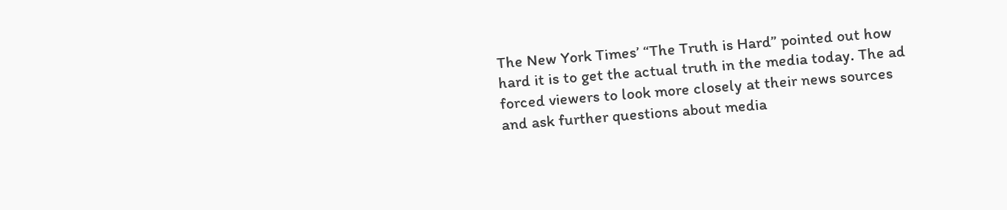The New York Times’ “The Truth is Hard” pointed out how hard it is to get the actual truth in the media today. The ad forced viewers to look more closely at their news sources and ask further questions about media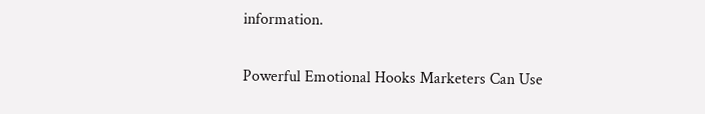information.

Powerful Emotional Hooks Marketers Can Use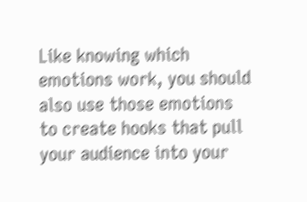Like knowing which emotions work, you should also use those emotions to create hooks that pull your audience into your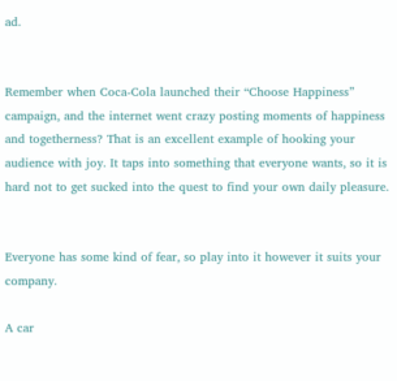ad.


Remember when Coca-Cola launched their “Choose Happiness” campaign, and the internet went crazy posting moments of happiness and togetherness? That is an excellent example of hooking your audience with joy. It taps into something that everyone wants, so it is hard not to get sucked into the quest to find your own daily pleasure.


Everyone has some kind of fear, so play into it however it suits your company.

A car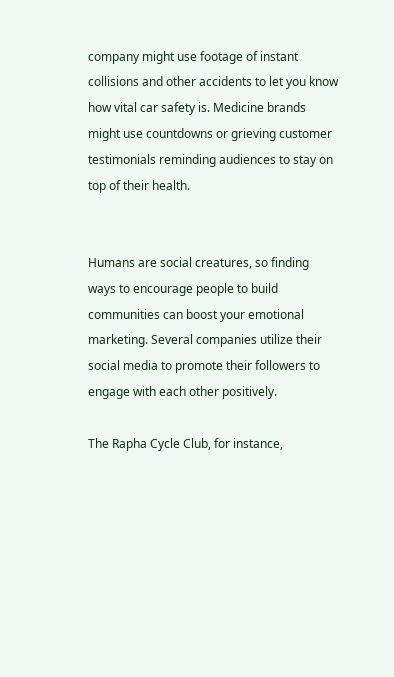company might use footage of instant collisions and other accidents to let you know how vital car safety is. Medicine brands might use countdowns or grieving customer testimonials reminding audiences to stay on top of their health.


Humans are social creatures, so finding ways to encourage people to build communities can boost your emotional marketing. Several companies utilize their social media to promote their followers to engage with each other positively.

The Rapha Cycle Club, for instance,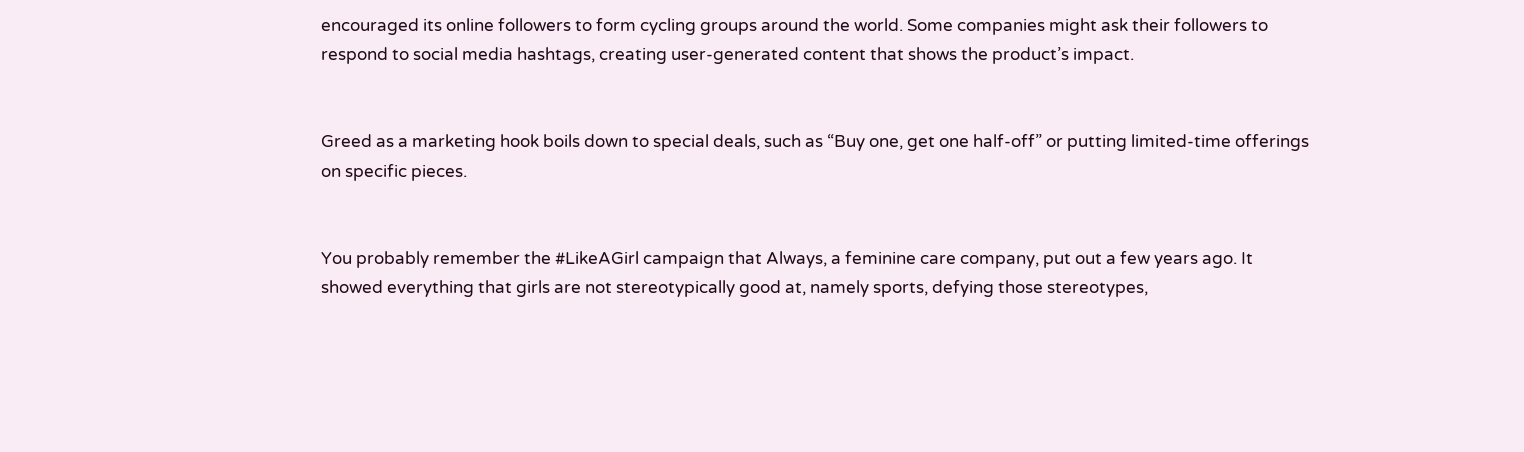encouraged its online followers to form cycling groups around the world. Some companies might ask their followers to respond to social media hashtags, creating user-generated content that shows the product’s impact.


Greed as a marketing hook boils down to special deals, such as “Buy one, get one half-off” or putting limited-time offerings on specific pieces.


You probably remember the #LikeAGirl campaign that Always, a feminine care company, put out a few years ago. It showed everything that girls are not stereotypically good at, namely sports, defying those stereotypes,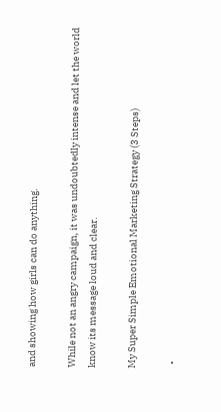and showing how girls can do anything.

While not an angry campaign, it was undoubtedly intense and let the world know its message loud and clear.

My Super Simple Emotional Marketing Strategy (3 Steps)

  •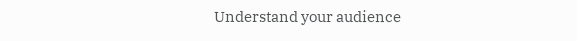Understand your audience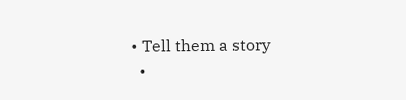• Tell them a story
  •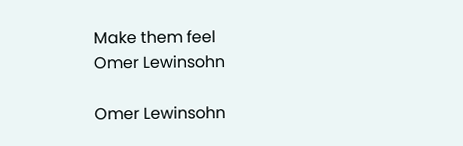Make them feel
Omer Lewinsohn

Omer Lewinsohn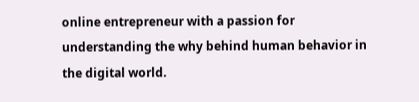online entrepreneur with a passion for understanding the why behind human behavior in the digital world.